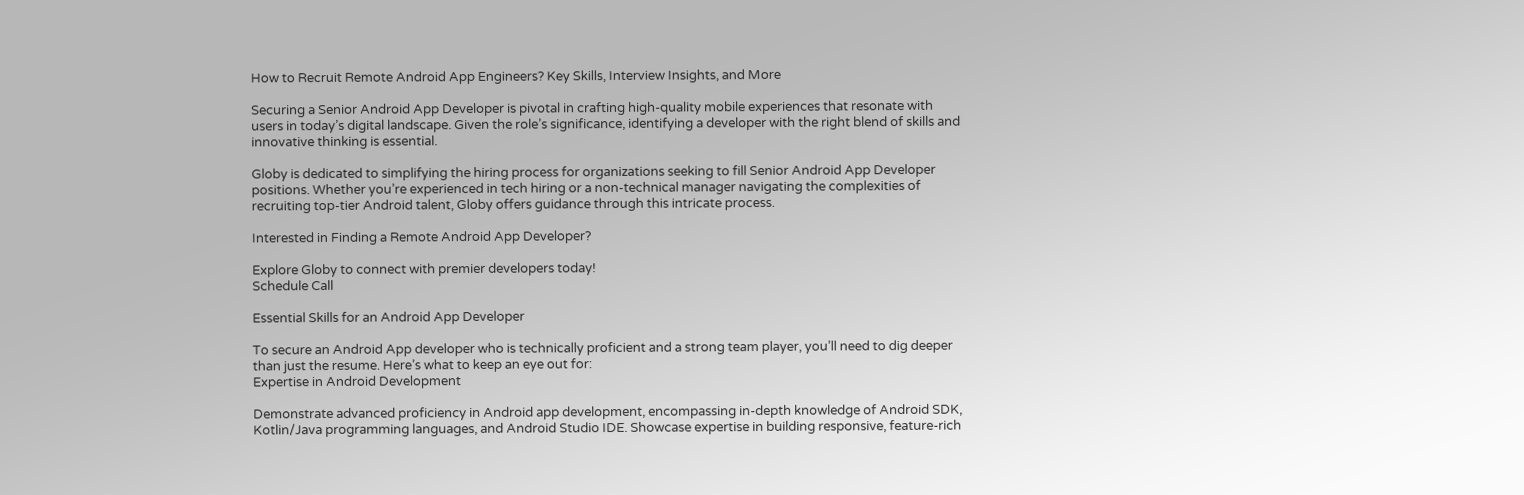How to Recruit Remote Android App Engineers? Key Skills, Interview Insights, and More

Securing a Senior Android App Developer is pivotal in crafting high-quality mobile experiences that resonate with users in today’s digital landscape. Given the role’s significance, identifying a developer with the right blend of skills and innovative thinking is essential.

Globy is dedicated to simplifying the hiring process for organizations seeking to fill Senior Android App Developer positions. Whether you’re experienced in tech hiring or a non-technical manager navigating the complexities of recruiting top-tier Android talent, Globy offers guidance through this intricate process.

Interested in Finding a Remote Android App Developer?

Explore Globy to connect with premier developers today!
Schedule Call

Essential Skills for an Android App Developer

To secure an Android App developer who is technically proficient and a strong team player, you’ll need to dig deeper than just the resume. Here’s what to keep an eye out for:
Expertise in Android Development

Demonstrate advanced proficiency in Android app development, encompassing in-depth knowledge of Android SDK, Kotlin/Java programming languages, and Android Studio IDE. Showcase expertise in building responsive, feature-rich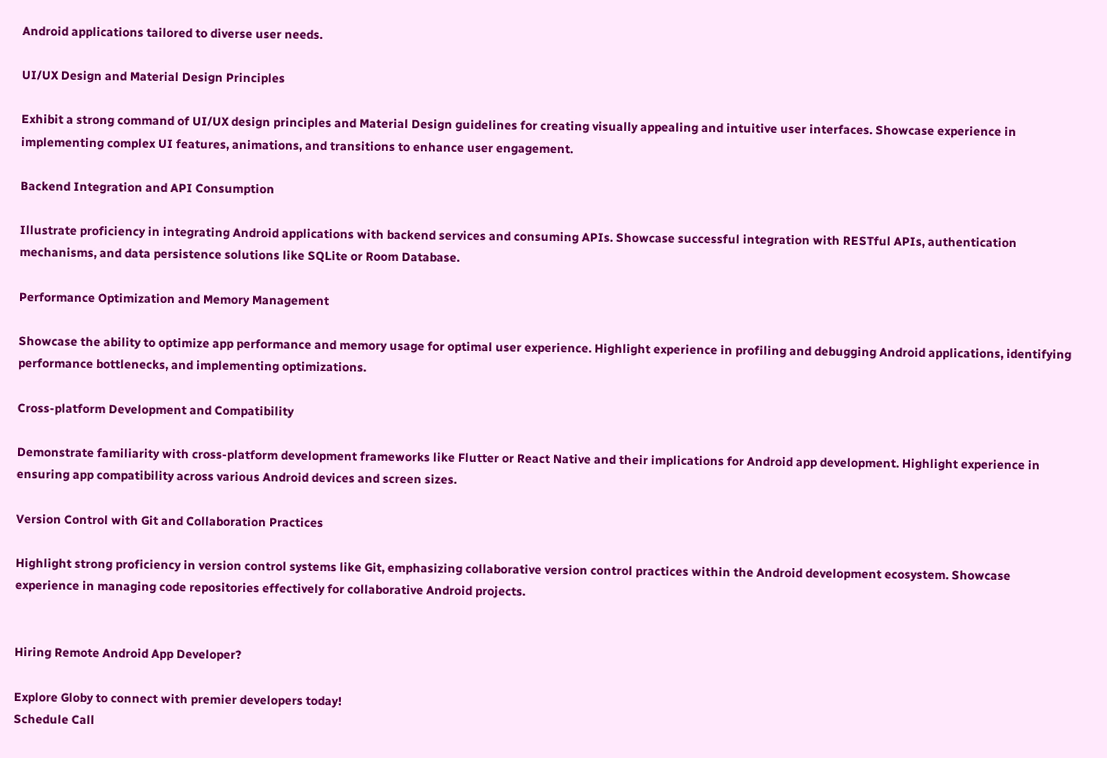Android applications tailored to diverse user needs.

UI/UX Design and Material Design Principles

Exhibit a strong command of UI/UX design principles and Material Design guidelines for creating visually appealing and intuitive user interfaces. Showcase experience in implementing complex UI features, animations, and transitions to enhance user engagement.

Backend Integration and API Consumption

Illustrate proficiency in integrating Android applications with backend services and consuming APIs. Showcase successful integration with RESTful APIs, authentication mechanisms, and data persistence solutions like SQLite or Room Database.

Performance Optimization and Memory Management

Showcase the ability to optimize app performance and memory usage for optimal user experience. Highlight experience in profiling and debugging Android applications, identifying performance bottlenecks, and implementing optimizations.

Cross-platform Development and Compatibility

Demonstrate familiarity with cross-platform development frameworks like Flutter or React Native and their implications for Android app development. Highlight experience in ensuring app compatibility across various Android devices and screen sizes.

Version Control with Git and Collaboration Practices

Highlight strong proficiency in version control systems like Git, emphasizing collaborative version control practices within the Android development ecosystem. Showcase experience in managing code repositories effectively for collaborative Android projects.


Hiring Remote Android App Developer?

Explore Globy to connect with premier developers today!
Schedule Call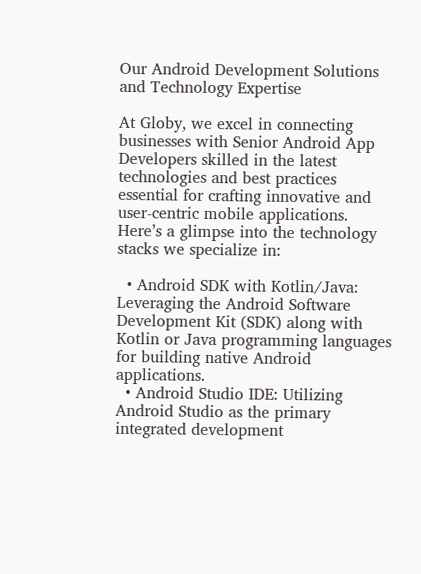Our Android Development Solutions and Technology Expertise

At Globy, we excel in connecting businesses with Senior Android App Developers skilled in the latest technologies and best practices essential for crafting innovative and user-centric mobile applications. Here’s a glimpse into the technology stacks we specialize in:

  • Android SDK with Kotlin/Java: Leveraging the Android Software Development Kit (SDK) along with Kotlin or Java programming languages for building native Android applications.
  • Android Studio IDE: Utilizing Android Studio as the primary integrated development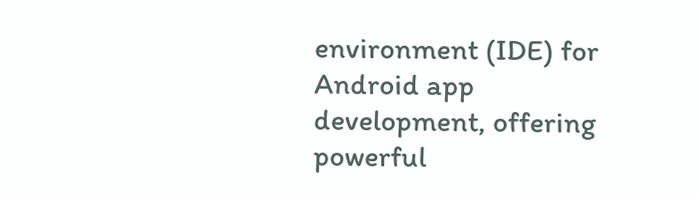environment (IDE) for Android app development, offering powerful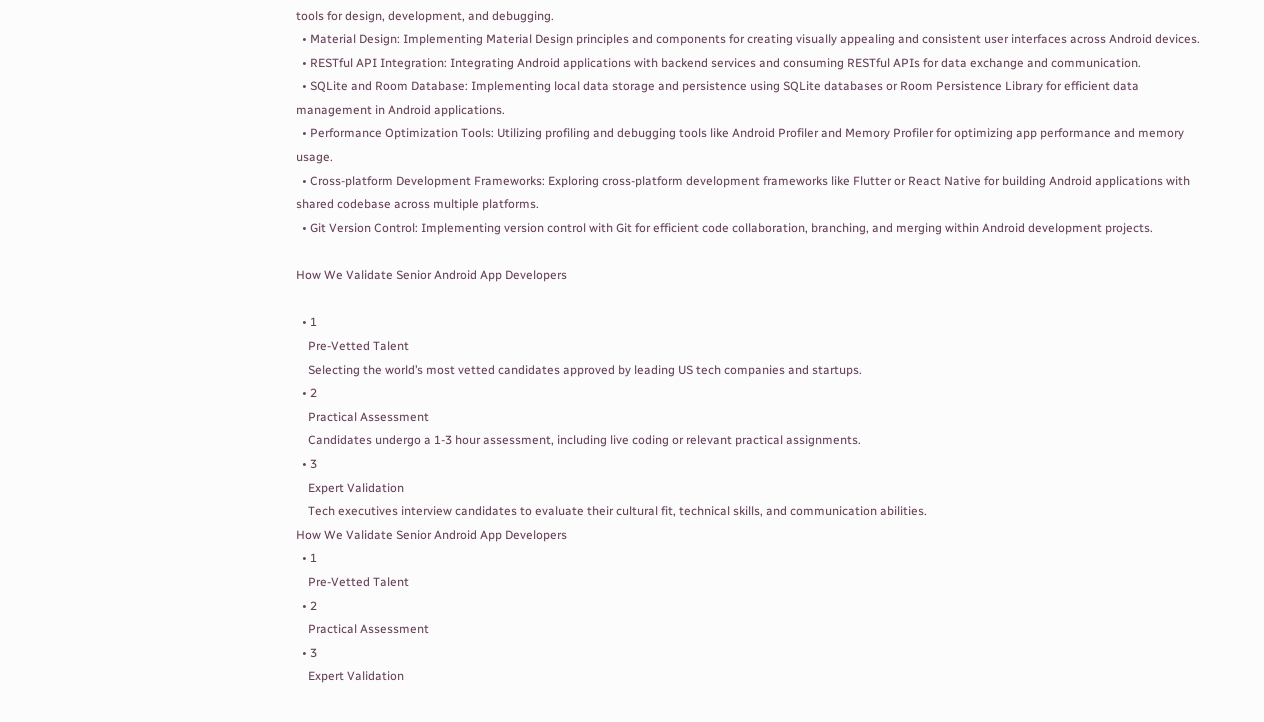tools for design, development, and debugging.
  • Material Design: Implementing Material Design principles and components for creating visually appealing and consistent user interfaces across Android devices.
  • RESTful API Integration: Integrating Android applications with backend services and consuming RESTful APIs for data exchange and communication.
  • SQLite and Room Database: Implementing local data storage and persistence using SQLite databases or Room Persistence Library for efficient data management in Android applications.
  • Performance Optimization Tools: Utilizing profiling and debugging tools like Android Profiler and Memory Profiler for optimizing app performance and memory usage.
  • Cross-platform Development Frameworks: Exploring cross-platform development frameworks like Flutter or React Native for building Android applications with shared codebase across multiple platforms.
  • Git Version Control: Implementing version control with Git for efficient code collaboration, branching, and merging within Android development projects.

How We Validate Senior Android App Developers

  • 1
    Pre-Vetted Talent
    Selecting the world’s most vetted candidates approved by leading US tech companies and startups.
  • 2
    Practical Assessment
    Candidates undergo a 1-3 hour assessment, including live coding or relevant practical assignments.
  • 3
    Expert Validation
    Tech executives interview candidates to evaluate their cultural fit, technical skills, and communication abilities.
How We Validate Senior Android App Developers
  • 1
    Pre-Vetted Talent
  • 2
    Practical Assessment
  • 3
    Expert Validation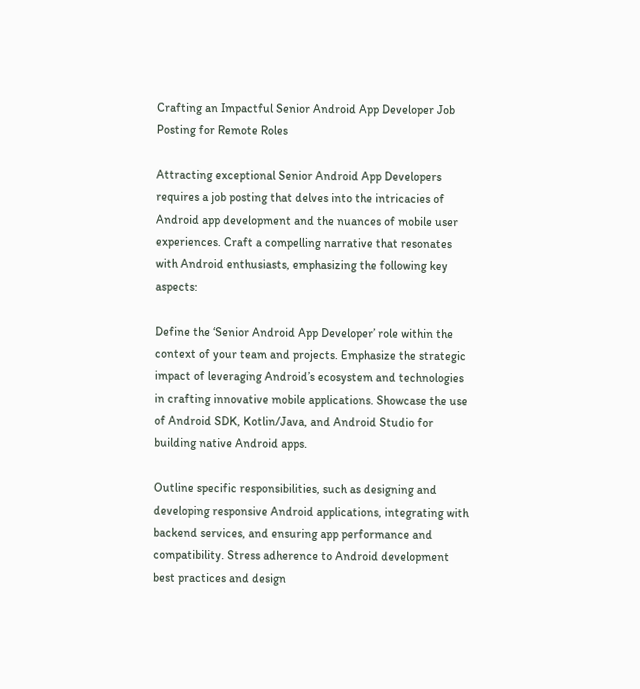Crafting an Impactful Senior Android App Developer Job Posting for Remote Roles

Attracting exceptional Senior Android App Developers requires a job posting that delves into the intricacies of Android app development and the nuances of mobile user experiences. Craft a compelling narrative that resonates with Android enthusiasts, emphasizing the following key aspects:

Define the ‘Senior Android App Developer’ role within the context of your team and projects. Emphasize the strategic impact of leveraging Android’s ecosystem and technologies in crafting innovative mobile applications. Showcase the use of Android SDK, Kotlin/Java, and Android Studio for building native Android apps.

Outline specific responsibilities, such as designing and developing responsive Android applications, integrating with backend services, and ensuring app performance and compatibility. Stress adherence to Android development best practices and design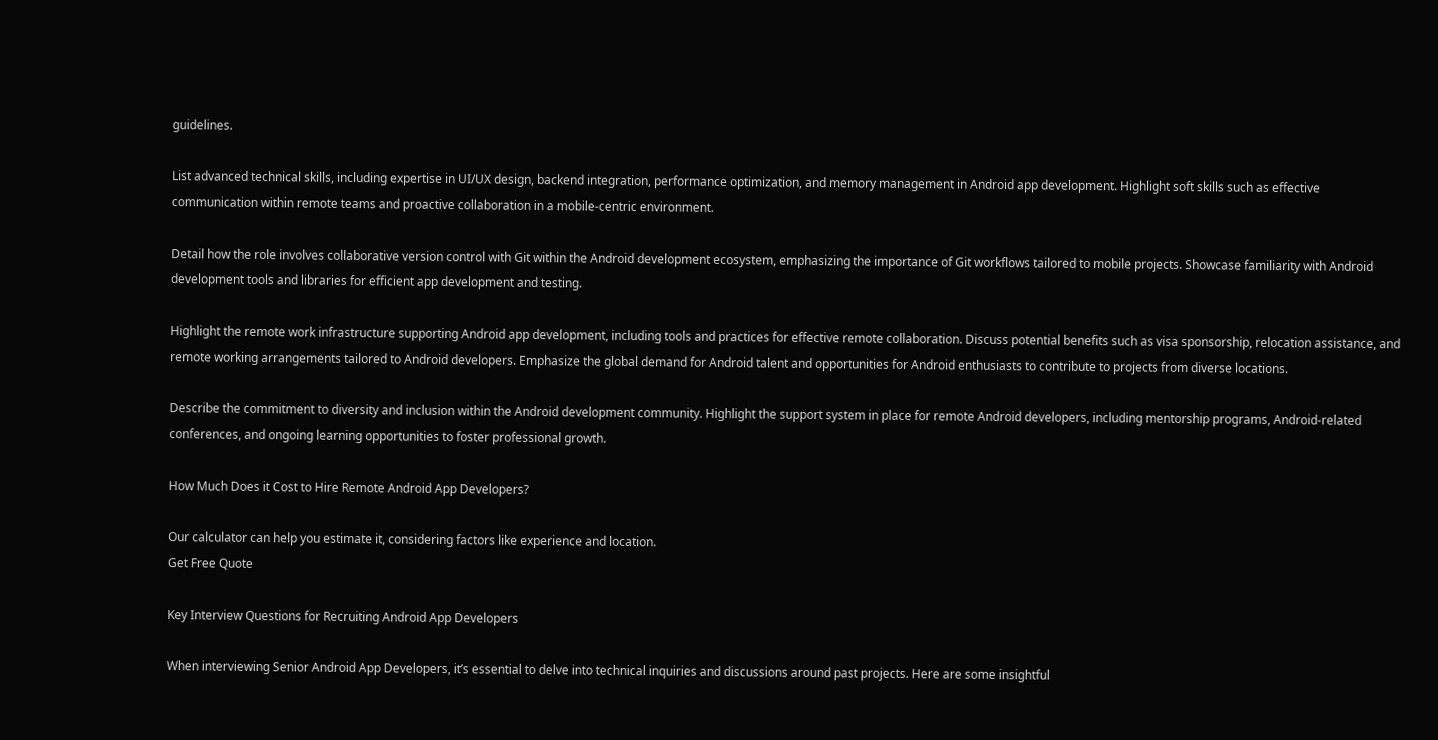guidelines.

List advanced technical skills, including expertise in UI/UX design, backend integration, performance optimization, and memory management in Android app development. Highlight soft skills such as effective communication within remote teams and proactive collaboration in a mobile-centric environment.

Detail how the role involves collaborative version control with Git within the Android development ecosystem, emphasizing the importance of Git workflows tailored to mobile projects. Showcase familiarity with Android development tools and libraries for efficient app development and testing.

Highlight the remote work infrastructure supporting Android app development, including tools and practices for effective remote collaboration. Discuss potential benefits such as visa sponsorship, relocation assistance, and remote working arrangements tailored to Android developers. Emphasize the global demand for Android talent and opportunities for Android enthusiasts to contribute to projects from diverse locations.

Describe the commitment to diversity and inclusion within the Android development community. Highlight the support system in place for remote Android developers, including mentorship programs, Android-related conferences, and ongoing learning opportunities to foster professional growth.

How Much Does it Cost to Hire Remote Android App Developers?

Our calculator can help you estimate it, considering factors like experience and location.
Get Free Quote

Key Interview Questions for Recruiting Android App Developers

When interviewing Senior Android App Developers, it’s essential to delve into technical inquiries and discussions around past projects. Here are some insightful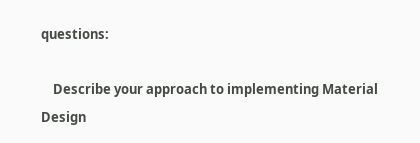questions:

    Describe your approach to implementing Material Design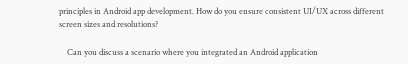principles in Android app development. How do you ensure consistent UI/UX across different screen sizes and resolutions?

    Can you discuss a scenario where you integrated an Android application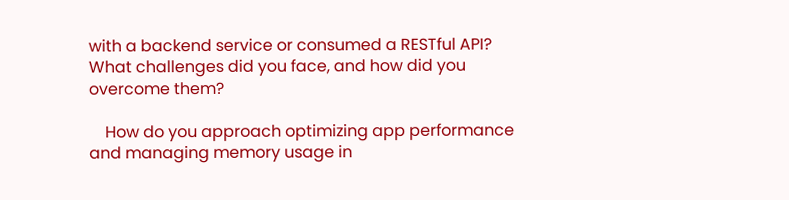with a backend service or consumed a RESTful API? What challenges did you face, and how did you overcome them?

    How do you approach optimizing app performance and managing memory usage in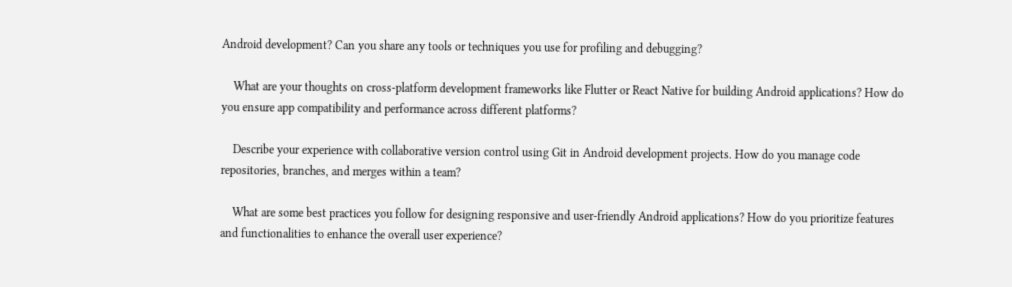Android development? Can you share any tools or techniques you use for profiling and debugging?

    What are your thoughts on cross-platform development frameworks like Flutter or React Native for building Android applications? How do you ensure app compatibility and performance across different platforms?

    Describe your experience with collaborative version control using Git in Android development projects. How do you manage code repositories, branches, and merges within a team?

    What are some best practices you follow for designing responsive and user-friendly Android applications? How do you prioritize features and functionalities to enhance the overall user experience?